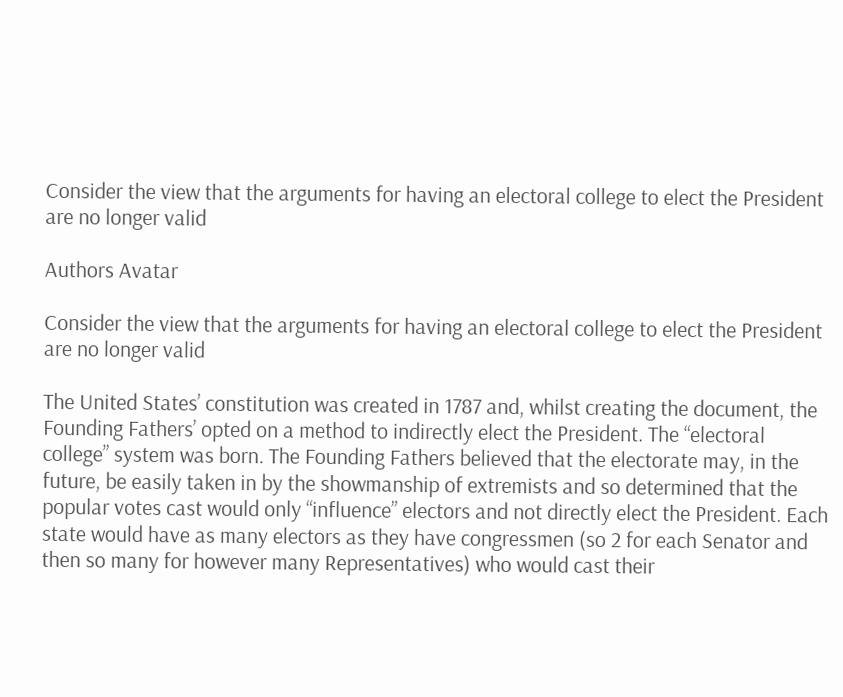Consider the view that the arguments for having an electoral college to elect the President are no longer valid

Authors Avatar

Consider the view that the arguments for having an electoral college to elect the President are no longer valid

The United States’ constitution was created in 1787 and, whilst creating the document, the Founding Fathers’ opted on a method to indirectly elect the President. The “electoral college” system was born. The Founding Fathers believed that the electorate may, in the future, be easily taken in by the showmanship of extremists and so determined that the popular votes cast would only “influence” electors and not directly elect the President. Each state would have as many electors as they have congressmen (so 2 for each Senator and then so many for however many Representatives) who would cast their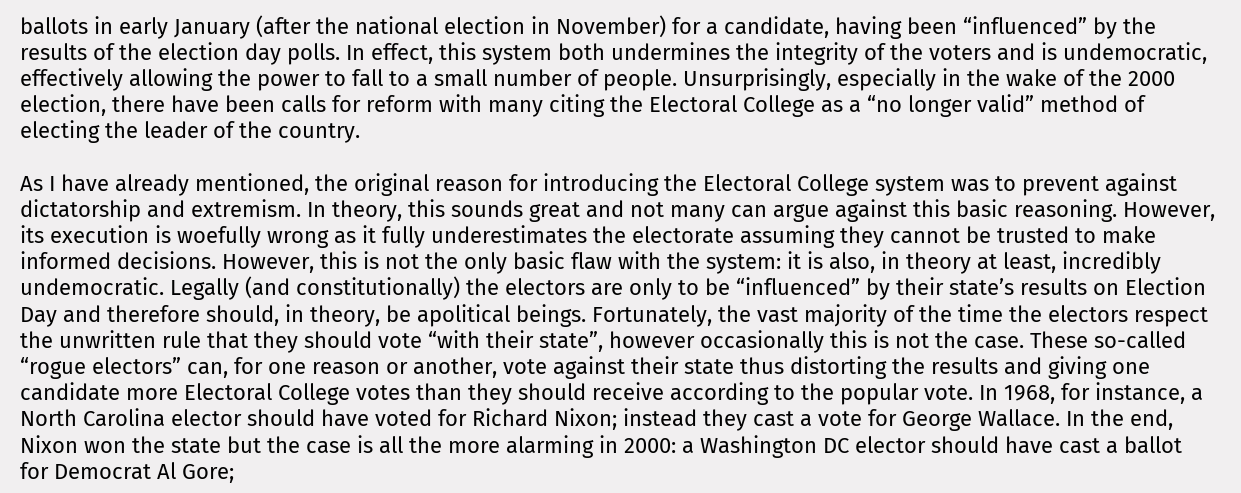ballots in early January (after the national election in November) for a candidate, having been “influenced” by the results of the election day polls. In effect, this system both undermines the integrity of the voters and is undemocratic, effectively allowing the power to fall to a small number of people. Unsurprisingly, especially in the wake of the 2000 election, there have been calls for reform with many citing the Electoral College as a “no longer valid” method of electing the leader of the country.

As I have already mentioned, the original reason for introducing the Electoral College system was to prevent against dictatorship and extremism. In theory, this sounds great and not many can argue against this basic reasoning. However, its execution is woefully wrong as it fully underestimates the electorate assuming they cannot be trusted to make informed decisions. However, this is not the only basic flaw with the system: it is also, in theory at least, incredibly undemocratic. Legally (and constitutionally) the electors are only to be “influenced” by their state’s results on Election Day and therefore should, in theory, be apolitical beings. Fortunately, the vast majority of the time the electors respect the unwritten rule that they should vote “with their state”, however occasionally this is not the case. These so-called “rogue electors” can, for one reason or another, vote against their state thus distorting the results and giving one candidate more Electoral College votes than they should receive according to the popular vote. In 1968, for instance, a North Carolina elector should have voted for Richard Nixon; instead they cast a vote for George Wallace. In the end, Nixon won the state but the case is all the more alarming in 2000: a Washington DC elector should have cast a ballot for Democrat Al Gore;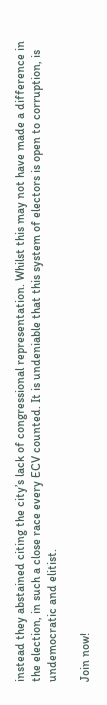instead they abstained citing the city’s lack of congressional representation. Whilst this may not have made a difference in the election, in such a close race every ECV counted. It is undeniable that this system of electors is open to corruption, is undemocratic and elitist.

Join now!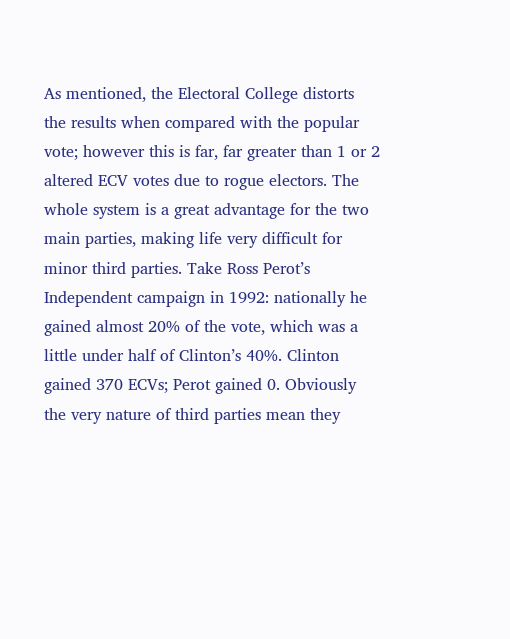As mentioned, the Electoral College distorts the results when compared with the popular vote; however this is far, far greater than 1 or 2 altered ECV votes due to rogue electors. The whole system is a great advantage for the two main parties, making life very difficult for minor third parties. Take Ross Perot’s Independent campaign in 1992: nationally he gained almost 20% of the vote, which was a little under half of Clinton’s 40%. Clinton gained 370 ECVs; Perot gained 0. Obviously the very nature of third parties mean they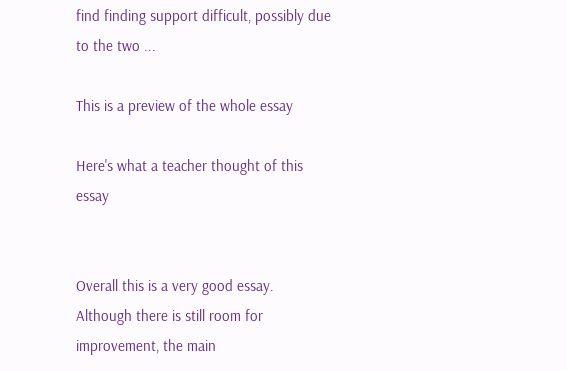find finding support difficult, possibly due to the two ...

This is a preview of the whole essay

Here's what a teacher thought of this essay


Overall this is a very good essay. Although there is still room for improvement, the main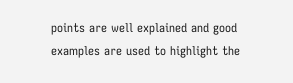points are well explained and good examples are used to highlight the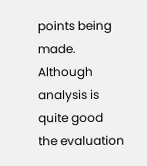points being made. Although analysis is quite good the evaluation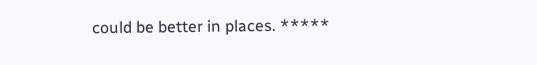could be better in places. *****